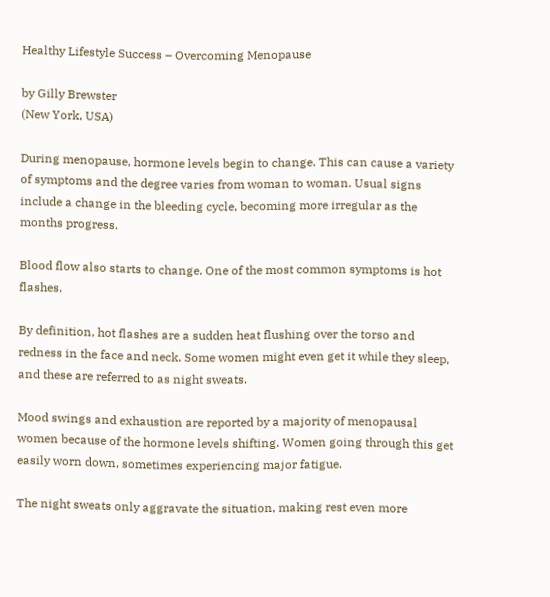Healthy Lifestyle Success – Overcoming Menopause

by Gilly Brewster
(New York, USA)

During menopause, hormone levels begin to change. This can cause a variety of symptoms and the degree varies from woman to woman. Usual signs include a change in the bleeding cycle, becoming more irregular as the months progress.

Blood flow also starts to change. One of the most common symptoms is hot flashes.

By definition, hot flashes are a sudden heat flushing over the torso and redness in the face and neck. Some women might even get it while they sleep, and these are referred to as night sweats.

Mood swings and exhaustion are reported by a majority of menopausal women because of the hormone levels shifting. Women going through this get easily worn down, sometimes experiencing major fatigue.

The night sweats only aggravate the situation, making rest even more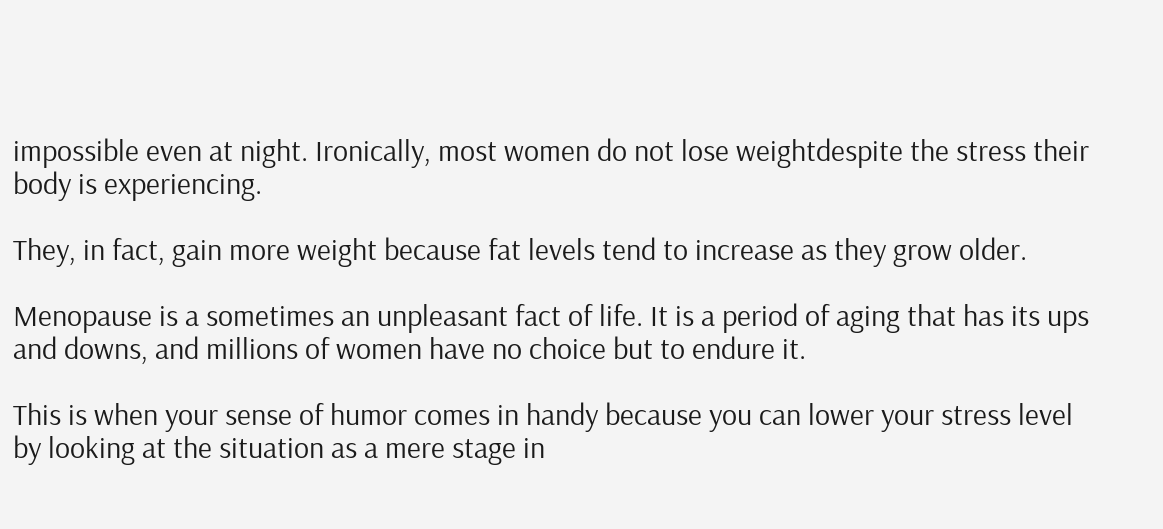impossible even at night. Ironically, most women do not lose weightdespite the stress their body is experiencing.

They, in fact, gain more weight because fat levels tend to increase as they grow older.

Menopause is a sometimes an unpleasant fact of life. It is a period of aging that has its ups and downs, and millions of women have no choice but to endure it.

This is when your sense of humor comes in handy because you can lower your stress level by looking at the situation as a mere stage in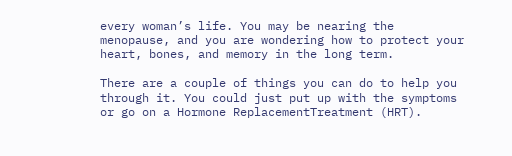every woman’s life. You may be nearing the menopause, and you are wondering how to protect your heart, bones, and memory in the long term.

There are a couple of things you can do to help you through it. You could just put up with the symptoms or go on a Hormone ReplacementTreatment (HRT).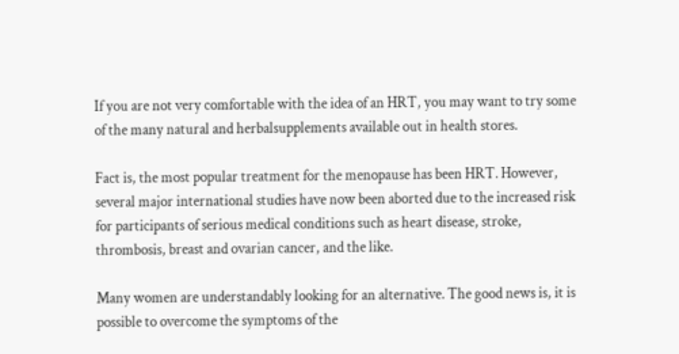If you are not very comfortable with the idea of an HRT, you may want to try some of the many natural and herbalsupplements available out in health stores.

Fact is, the most popular treatment for the menopause has been HRT. However, several major international studies have now been aborted due to the increased risk for participants of serious medical conditions such as heart disease, stroke, thrombosis, breast and ovarian cancer, and the like.

Many women are understandably looking for an alternative. The good news is, it is possible to overcome the symptoms of the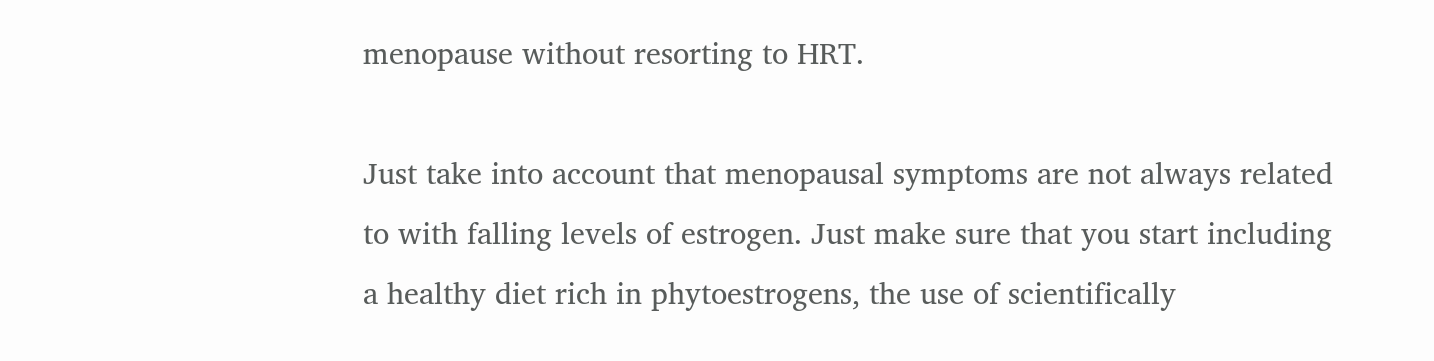menopause without resorting to HRT.

Just take into account that menopausal symptoms are not always related to with falling levels of estrogen. Just make sure that you start including a healthy diet rich in phytoestrogens, the use of scientifically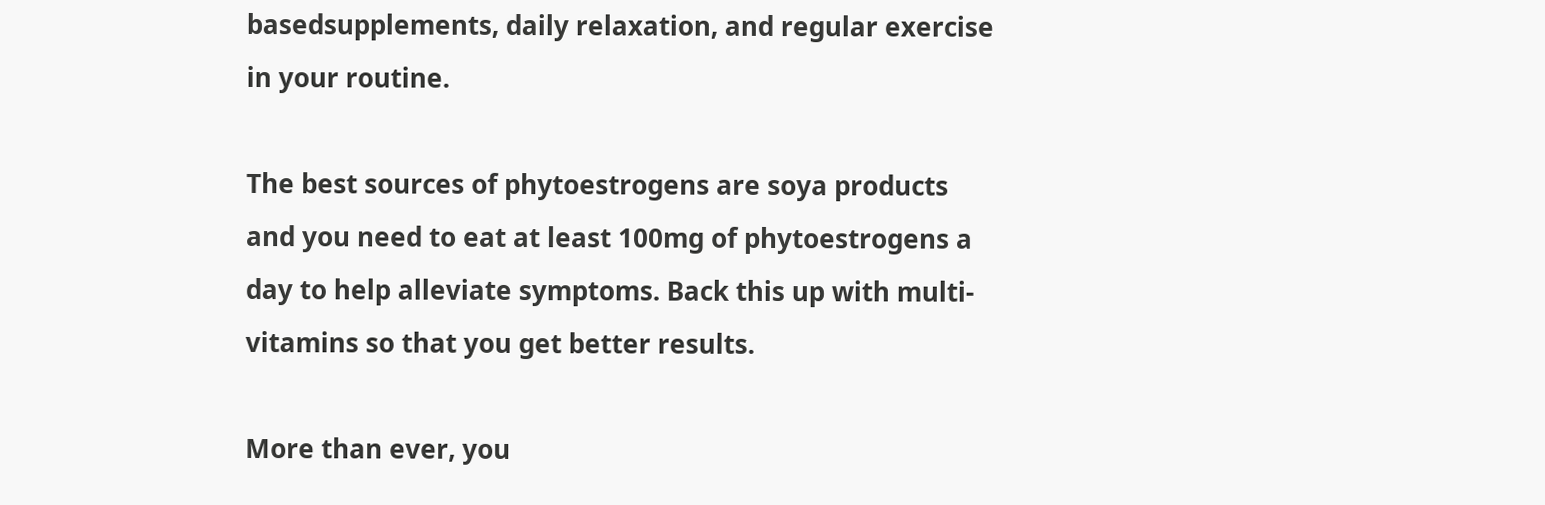basedsupplements, daily relaxation, and regular exercise in your routine.

The best sources of phytoestrogens are soya products and you need to eat at least 100mg of phytoestrogens a day to help alleviate symptoms. Back this up with multi-vitamins so that you get better results.

More than ever, you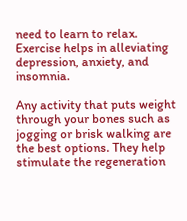need to learn to relax. Exercise helps in alleviating depression, anxiety, and insomnia.

Any activity that puts weight through your bones such as jogging or brisk walking are the best options. They help stimulate the regeneration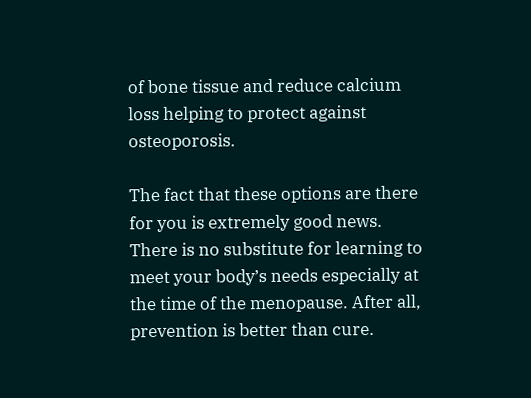of bone tissue and reduce calcium loss helping to protect against osteoporosis.

The fact that these options are there for you is extremely good news. There is no substitute for learning to meet your body’s needs especially at the time of the menopause. After all, prevention is better than cure.